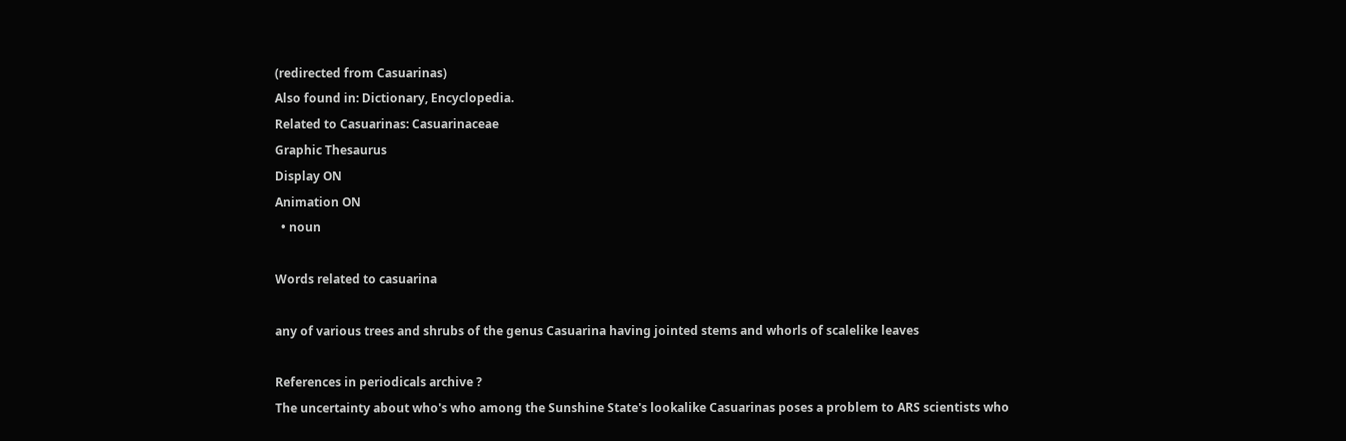(redirected from Casuarinas)
Also found in: Dictionary, Encyclopedia.
Related to Casuarinas: Casuarinaceae
Graphic Thesaurus
Display ON
Animation ON
  • noun

Words related to casuarina

any of various trees and shrubs of the genus Casuarina having jointed stems and whorls of scalelike leaves

References in periodicals archive ?
The uncertainty about who's who among the Sunshine State's lookalike Casuarinas poses a problem to ARS scientists who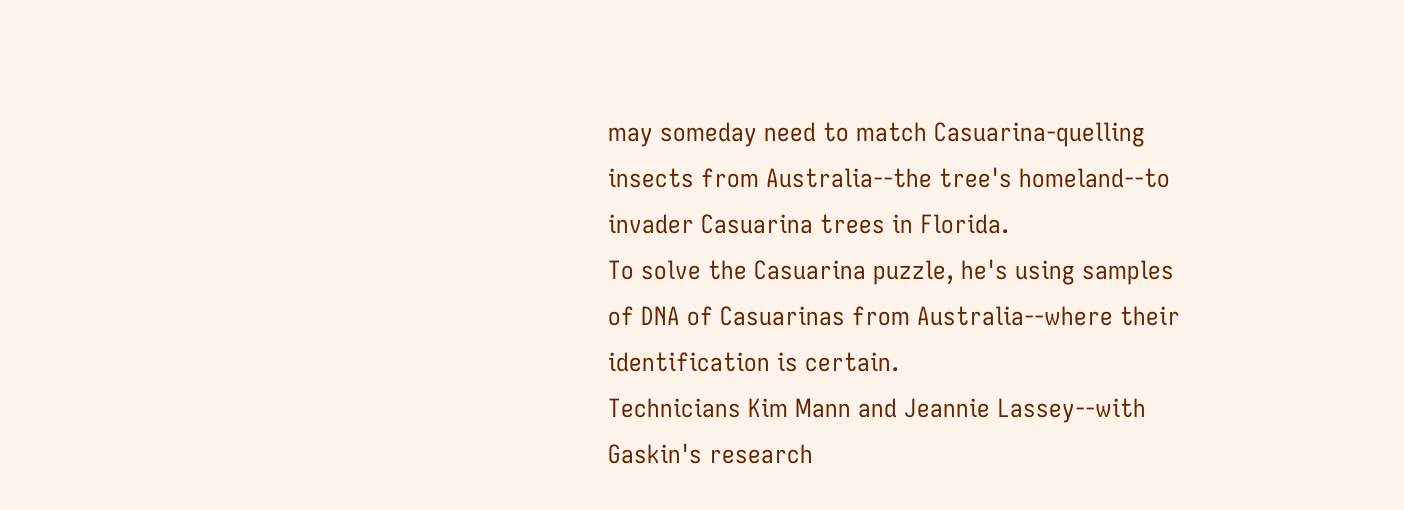may someday need to match Casuarina-quelling insects from Australia--the tree's homeland--to invader Casuarina trees in Florida.
To solve the Casuarina puzzle, he's using samples of DNA of Casuarinas from Australia--where their identification is certain.
Technicians Kim Mann and Jeannie Lassey--with Gaskin's research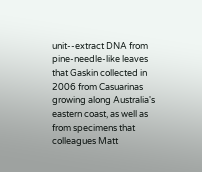unit--extract DNA from pine-needle-like leaves that Gaskin collected in 2006 from Casuarinas growing along Australia's eastern coast, as well as from specimens that colleagues Matt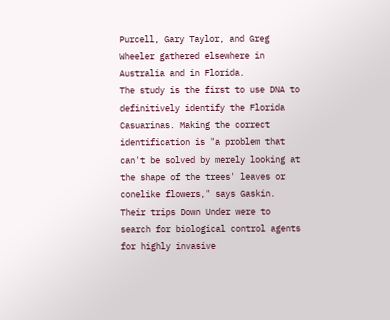Purcell, Gary Taylor, and Greg Wheeler gathered elsewhere in Australia and in Florida.
The study is the first to use DNA to definitively identify the Florida Casuarinas. Making the correct identification is "a problem that can't be solved by merely looking at the shape of the trees' leaves or conelike flowers," says Gaskin.
Their trips Down Under were to search for biological control agents for highly invasive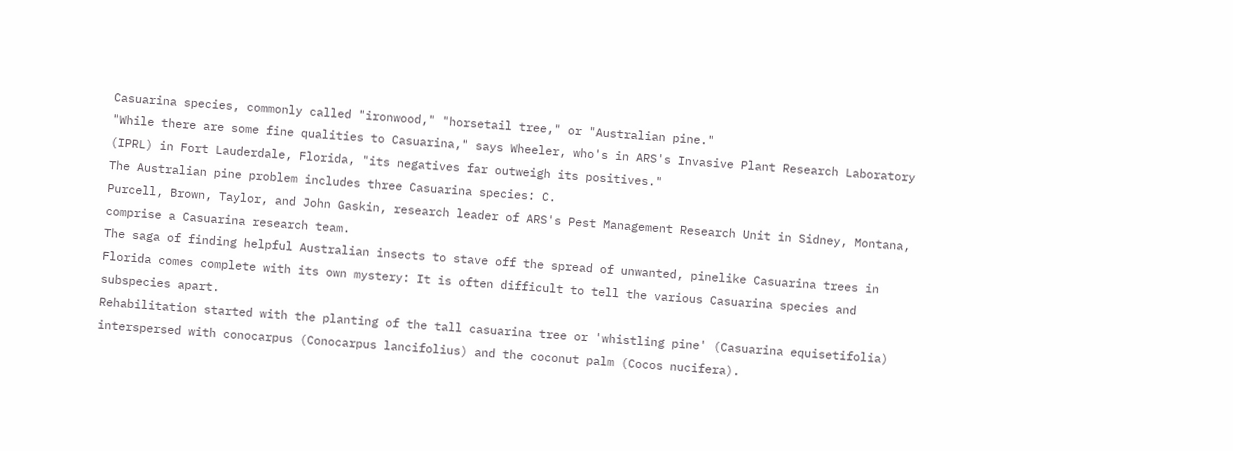Casuarina species, commonly called "ironwood," "horsetail tree," or "Australian pine."
"While there are some fine qualities to Casuarina," says Wheeler, who's in ARS's Invasive Plant Research Laboratory (IPRL) in Fort Lauderdale, Florida, "its negatives far outweigh its positives."
The Australian pine problem includes three Casuarina species: C.
Purcell, Brown, Taylor, and John Gaskin, research leader of ARS's Pest Management Research Unit in Sidney, Montana, comprise a Casuarina research team.
The saga of finding helpful Australian insects to stave off the spread of unwanted, pinelike Casuarina trees in Florida comes complete with its own mystery: It is often difficult to tell the various Casuarina species and subspecies apart.
Rehabilitation started with the planting of the tall casuarina tree or 'whistling pine' (Casuarina equisetifolia) interspersed with conocarpus (Conocarpus lancifolius) and the coconut palm (Cocos nucifera).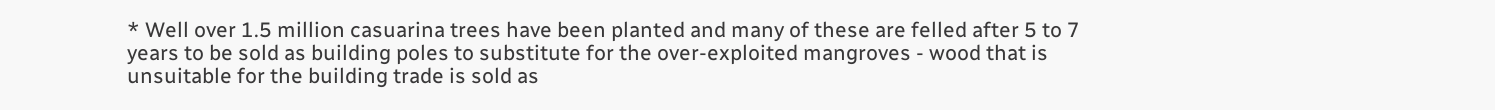* Well over 1.5 million casuarina trees have been planted and many of these are felled after 5 to 7 years to be sold as building poles to substitute for the over-exploited mangroves - wood that is unsuitable for the building trade is sold as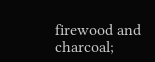firewood and charcoal;